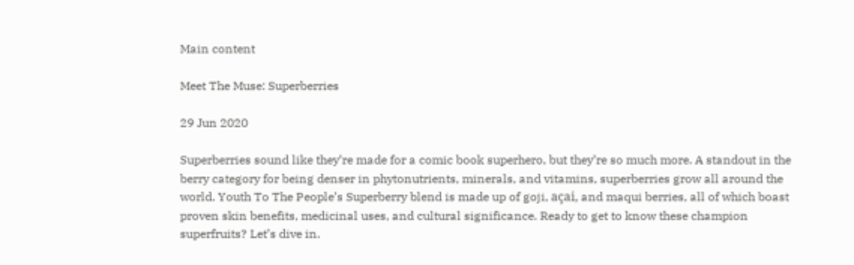Main content

Meet The Muse: Superberries

29 Jun 2020

Superberries sound like they’re made for a comic book superhero, but they’re so much more. A standout in the berry category for being denser in phytonutrients, minerals, and vitamins, superberries grow all around the world. Youth To The People’s Superberry blend is made up of goji, açai, and maqui berries, all of which boast proven skin benefits, medicinal uses, and cultural significance. Ready to get to know these champion superfruits? Let’s dive in.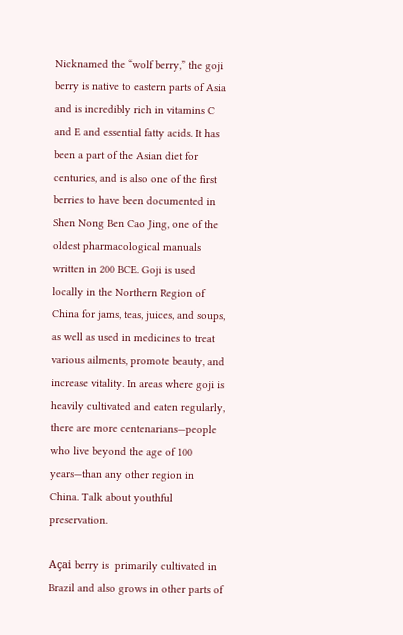Nicknamed the “wolf berry,” the goji berry is native to eastern parts of Asia and is incredibly rich in vitamins C and E and essential fatty acids. It has been a part of the Asian diet for centuries, and is also one of the first berries to have been documented in Shen Nong Ben Cao Jing, one of the oldest pharmacological manuals written in 200 BCE. Goji is used locally in the Northern Region of China for jams, teas, juices, and soups, as well as used in medicines to treat various ailments, promote beauty, and increase vitality. In areas where goji is heavily cultivated and eaten regularly, there are more centenarians—people who live beyond the age of 100 years—than any other region in China. Talk about youthful preservation.

Açai berry is  primarily cultivated in Brazil and also grows in other parts of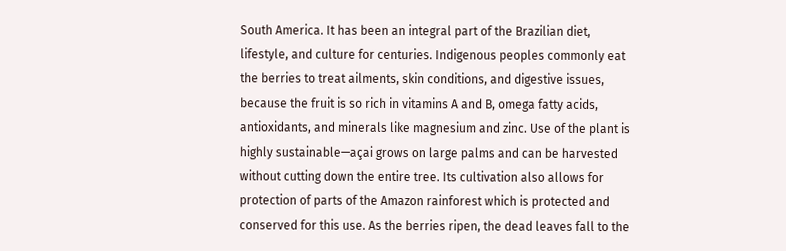South America. It has been an integral part of the Brazilian diet, lifestyle, and culture for centuries. Indigenous peoples commonly eat the berries to treat ailments, skin conditions, and digestive issues, because the fruit is so rich in vitamins A and B, omega fatty acids, antioxidants, and minerals like magnesium and zinc. Use of the plant is highly sustainable—açai grows on large palms and can be harvested without cutting down the entire tree. Its cultivation also allows for protection of parts of the Amazon rainforest which is protected and conserved for this use. As the berries ripen, the dead leaves fall to the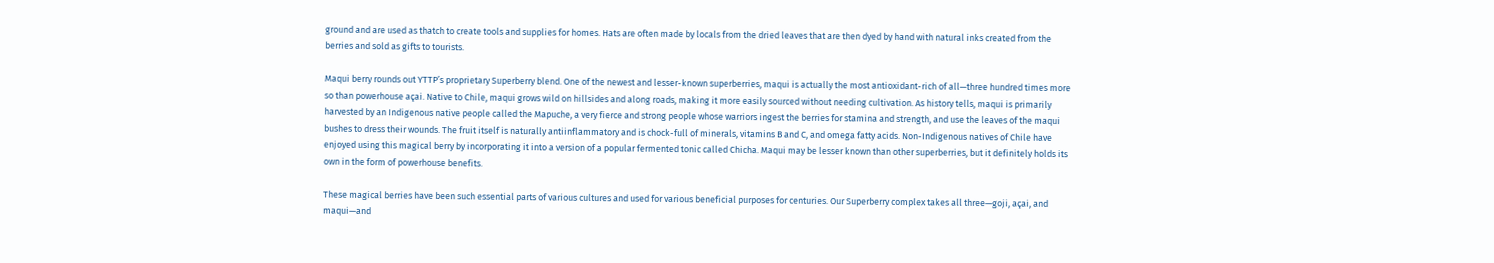ground and are used as thatch to create tools and supplies for homes. Hats are often made by locals from the dried leaves that are then dyed by hand with natural inks created from the berries and sold as gifts to tourists.

Maqui berry rounds out YTTP’s proprietary Superberry blend. One of the newest and lesser-known superberries, maqui is actually the most antioxidant-rich of all—three hundred times more so than powerhouse açai. Native to Chile, maqui grows wild on hillsides and along roads, making it more easily sourced without needing cultivation. As history tells, maqui is primarily harvested by an Indigenous native people called the Mapuche, a very fierce and strong people whose warriors ingest the berries for stamina and strength, and use the leaves of the maqui bushes to dress their wounds. The fruit itself is naturally antiinflammatory and is chock-full of minerals, vitamins B and C, and omega fatty acids. Non-Indigenous natives of Chile have enjoyed using this magical berry by incorporating it into a version of a popular fermented tonic called Chicha. Maqui may be lesser known than other superberries, but it definitely holds its own in the form of powerhouse benefits.

These magical berries have been such essential parts of various cultures and used for various beneficial purposes for centuries. Our Superberry complex takes all three—goji, açai, and maqui—and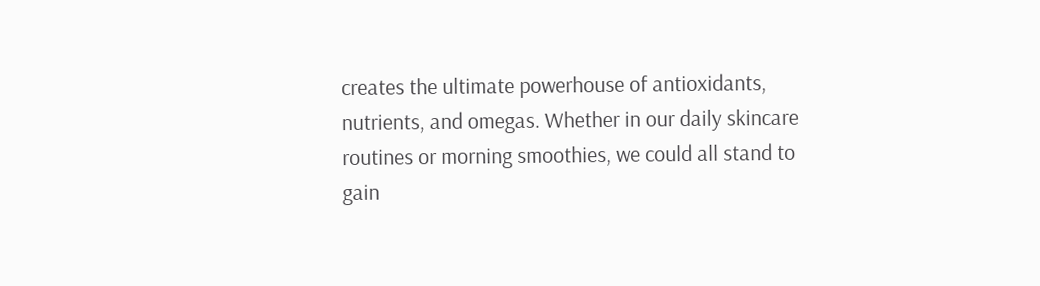creates the ultimate powerhouse of antioxidants, nutrients, and omegas. Whether in our daily skincare routines or morning smoothies, we could all stand to gain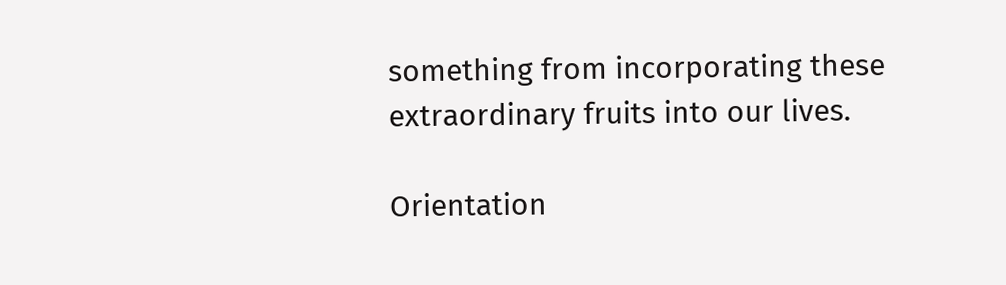something from incorporating these extraordinary fruits into our lives.

Orientation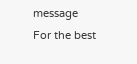message
For the best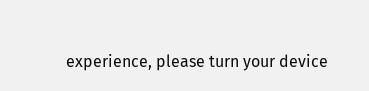experience, please turn your device